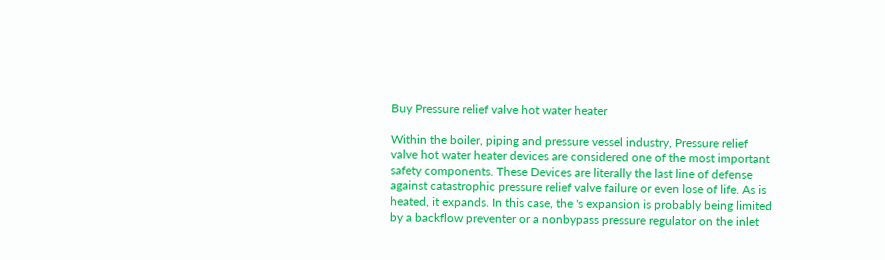Buy Pressure relief valve hot water heater

Within the boiler, piping and pressure vessel industry, Pressure relief valve hot water heater devices are considered one of the most important safety components. These Devices are literally the last line of defense against catastrophic pressure relief valve failure or even lose of life. As is heated, it expands. In this case, the 's expansion is probably being limited by a backflow preventer or a nonbypass pressure regulator on the inlet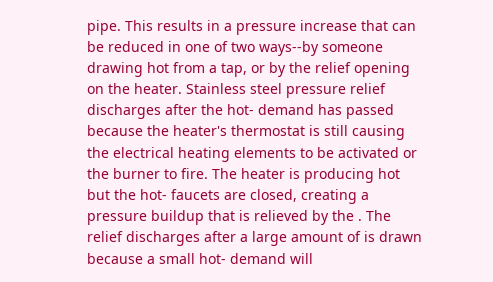pipe. This results in a pressure increase that can be reduced in one of two ways--by someone drawing hot from a tap, or by the relief opening on the heater. Stainless steel pressure relief discharges after the hot- demand has passed because the heater's thermostat is still causing the electrical heating elements to be activated or the burner to fire. The heater is producing hot but the hot- faucets are closed, creating a pressure buildup that is relieved by the . The relief discharges after a large amount of is drawn because a small hot- demand will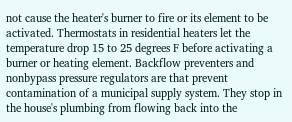not cause the heater's burner to fire or its element to be activated. Thermostats in residential heaters let the temperature drop 15 to 25 degrees F before activating a burner or heating element. Backflow preventers and nonbypass pressure regulators are that prevent contamination of a municipal supply system. They stop in the house's plumbing from flowing back into the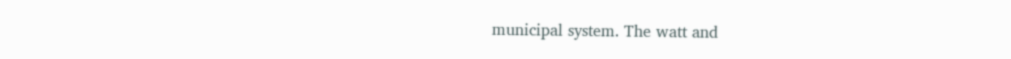municipal system. The watt and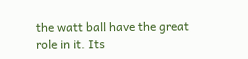the watt ball have the great role in it. Its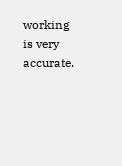working is very accurate.